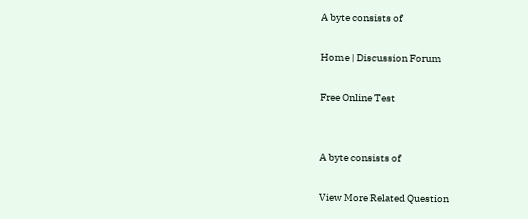A byte consists of

Home | Discussion Forum

Free Online Test


A byte consists of

View More Related Question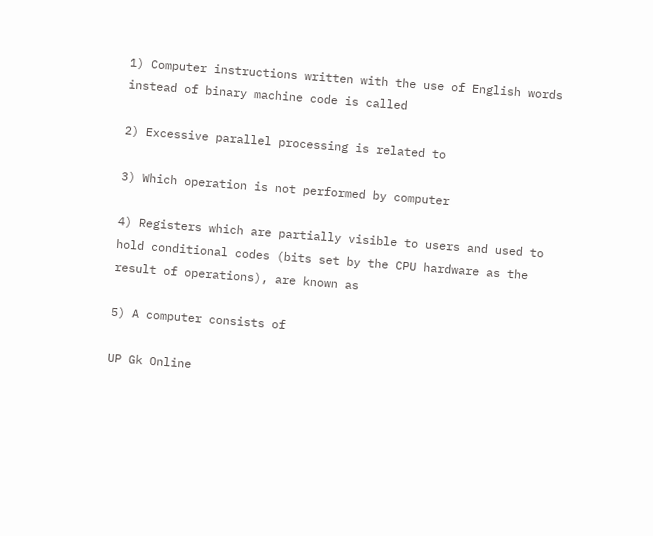1) Computer instructions written with the use of English words instead of binary machine code is called

2) Excessive parallel processing is related to

3) Which operation is not performed by computer

4) Registers which are partially visible to users and used to hold conditional codes (bits set by the CPU hardware as the result of operations), are known as

5) A computer consists of

UP Gk Online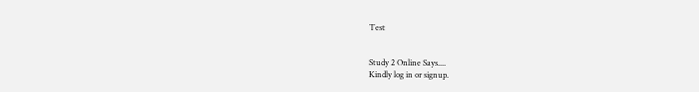Test


Study 2 Online Says....
Kindly log in or signup.